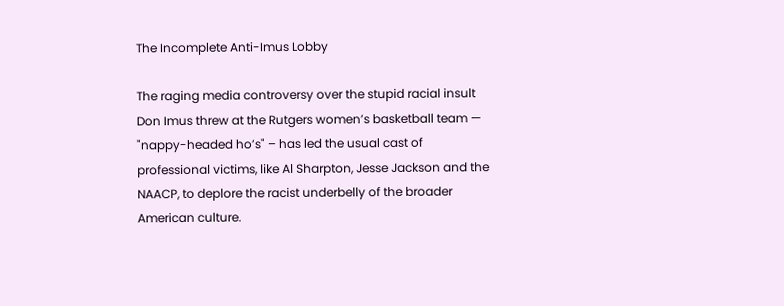The Incomplete Anti-Imus Lobby

The raging media controversy over the stupid racial insult Don Imus threw at the Rutgers women’s basketball team — "nappy-headed ho’s" – has led the usual cast of professional victims, like Al Sharpton, Jesse Jackson and the NAACP, to deplore the racist underbelly of the broader American culture.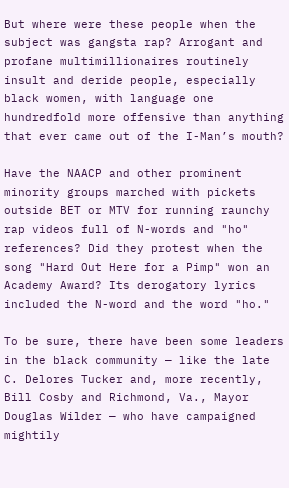But where were these people when the subject was gangsta rap? Arrogant and profane multimillionaires routinely insult and deride people, especially black women, with language one hundredfold more offensive than anything that ever came out of the I-Man’s mouth?

Have the NAACP and other prominent minority groups marched with pickets outside BET or MTV for running raunchy rap videos full of N-words and "ho" references? Did they protest when the song "Hard Out Here for a Pimp" won an Academy Award? Its derogatory lyrics included the N-word and the word "ho."

To be sure, there have been some leaders in the black community — like the late C. Delores Tucker and, more recently, Bill Cosby and Richmond, Va., Mayor Douglas Wilder — who have campaigned mightily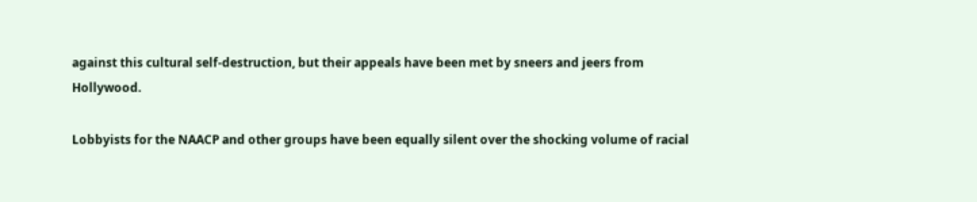against this cultural self-destruction, but their appeals have been met by sneers and jeers from Hollywood.

Lobbyists for the NAACP and other groups have been equally silent over the shocking volume of racial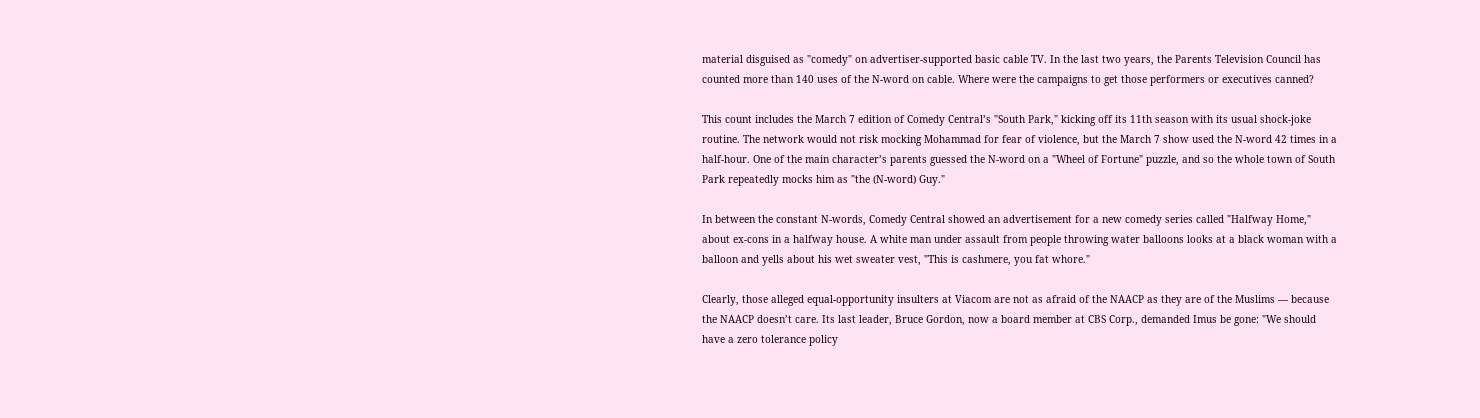material disguised as "comedy" on advertiser-supported basic cable TV. In the last two years, the Parents Television Council has counted more than 140 uses of the N-word on cable. Where were the campaigns to get those performers or executives canned?

This count includes the March 7 edition of Comedy Central’s "South Park," kicking off its 11th season with its usual shock-joke routine. The network would not risk mocking Mohammad for fear of violence, but the March 7 show used the N-word 42 times in a half-hour. One of the main character’s parents guessed the N-word on a "Wheel of Fortune" puzzle, and so the whole town of South Park repeatedly mocks him as "the (N-word) Guy."

In between the constant N-words, Comedy Central showed an advertisement for a new comedy series called "Halfway Home," about ex-cons in a halfway house. A white man under assault from people throwing water balloons looks at a black woman with a balloon and yells about his wet sweater vest, "This is cashmere, you fat whore."

Clearly, those alleged equal-opportunity insulters at Viacom are not as afraid of the NAACP as they are of the Muslims — because the NAACP doesn’t care. Its last leader, Bruce Gordon, now a board member at CBS Corp., demanded Imus be gone: "We should have a zero tolerance policy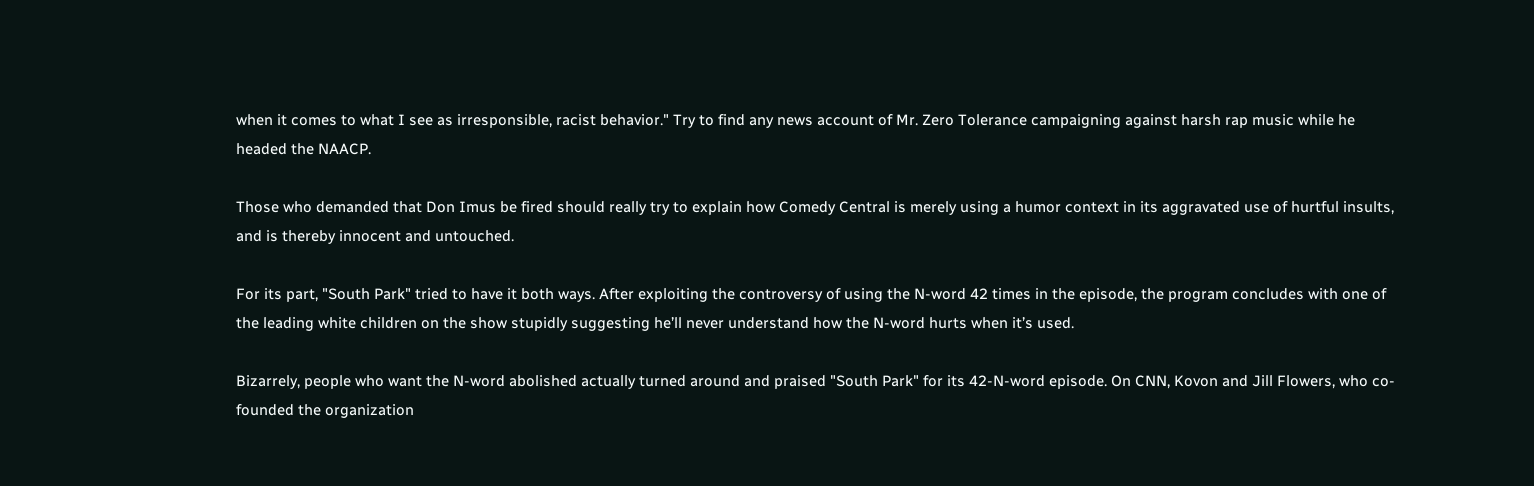when it comes to what I see as irresponsible, racist behavior." Try to find any news account of Mr. Zero Tolerance campaigning against harsh rap music while he headed the NAACP.

Those who demanded that Don Imus be fired should really try to explain how Comedy Central is merely using a humor context in its aggravated use of hurtful insults, and is thereby innocent and untouched.

For its part, "South Park" tried to have it both ways. After exploiting the controversy of using the N-word 42 times in the episode, the program concludes with one of the leading white children on the show stupidly suggesting he’ll never understand how the N-word hurts when it’s used.

Bizarrely, people who want the N-word abolished actually turned around and praised "South Park" for its 42-N-word episode. On CNN, Kovon and Jill Flowers, who co-founded the organization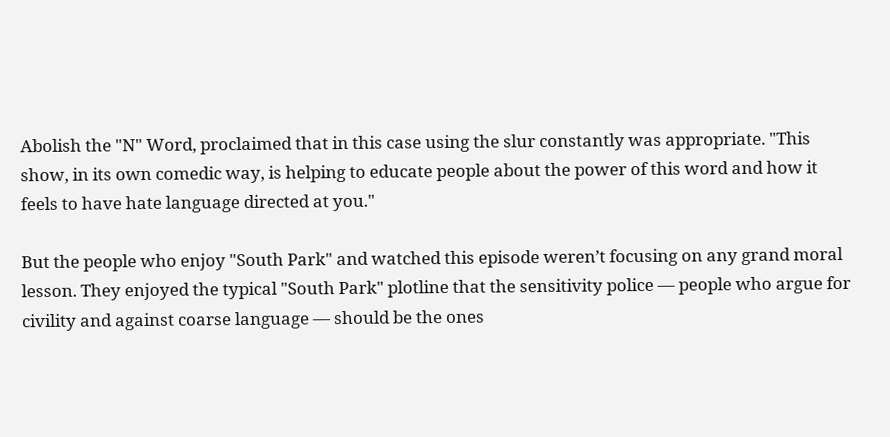Abolish the "N" Word, proclaimed that in this case using the slur constantly was appropriate. "This show, in its own comedic way, is helping to educate people about the power of this word and how it feels to have hate language directed at you."

But the people who enjoy "South Park" and watched this episode weren’t focusing on any grand moral lesson. They enjoyed the typical "South Park" plotline that the sensitivity police — people who argue for civility and against coarse language — should be the ones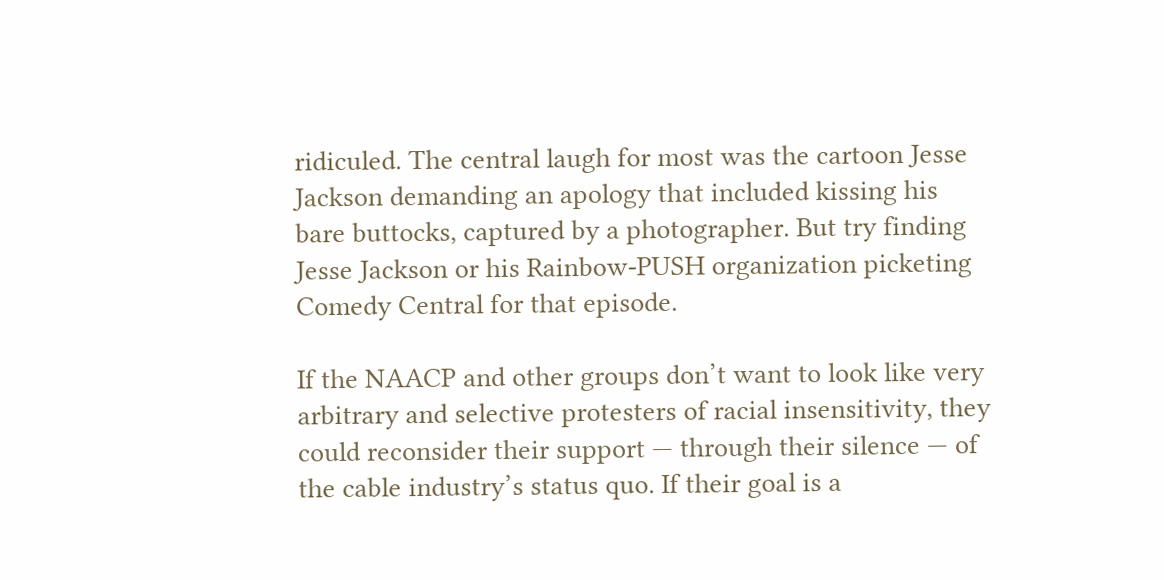ridiculed. The central laugh for most was the cartoon Jesse Jackson demanding an apology that included kissing his bare buttocks, captured by a photographer. But try finding Jesse Jackson or his Rainbow-PUSH organization picketing Comedy Central for that episode.

If the NAACP and other groups don’t want to look like very arbitrary and selective protesters of racial insensitivity, they could reconsider their support — through their silence — of the cable industry’s status quo. If their goal is a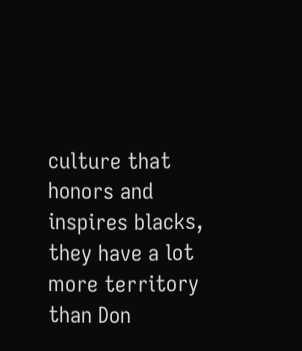culture that honors and inspires blacks, they have a lot more territory than Don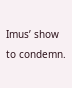Imus’ show to condemn.